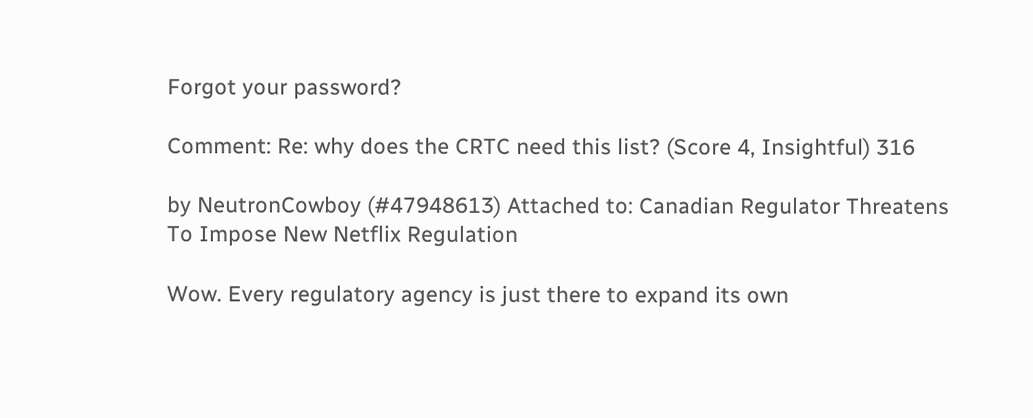Forgot your password?

Comment: Re: why does the CRTC need this list? (Score 4, Insightful) 316

by NeutronCowboy (#47948613) Attached to: Canadian Regulator Threatens To Impose New Netflix Regulation

Wow. Every regulatory agency is just there to expand its own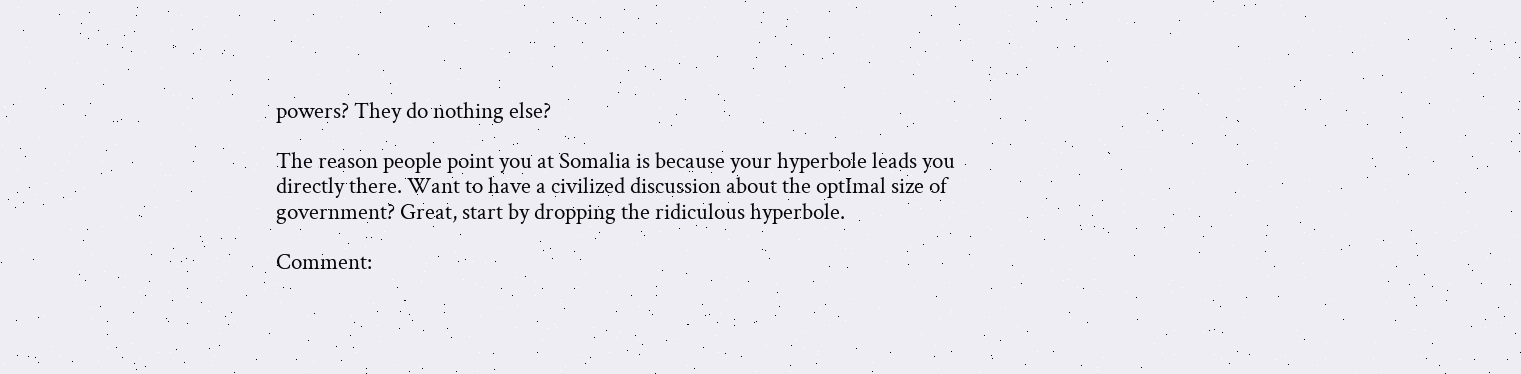powers? They do nothing else?

The reason people point you at Somalia is because your hyperbole leads you directly there. Want to have a civilized discussion about the optImal size of government? Great, start by dropping the ridiculous hyperbole.

Comment: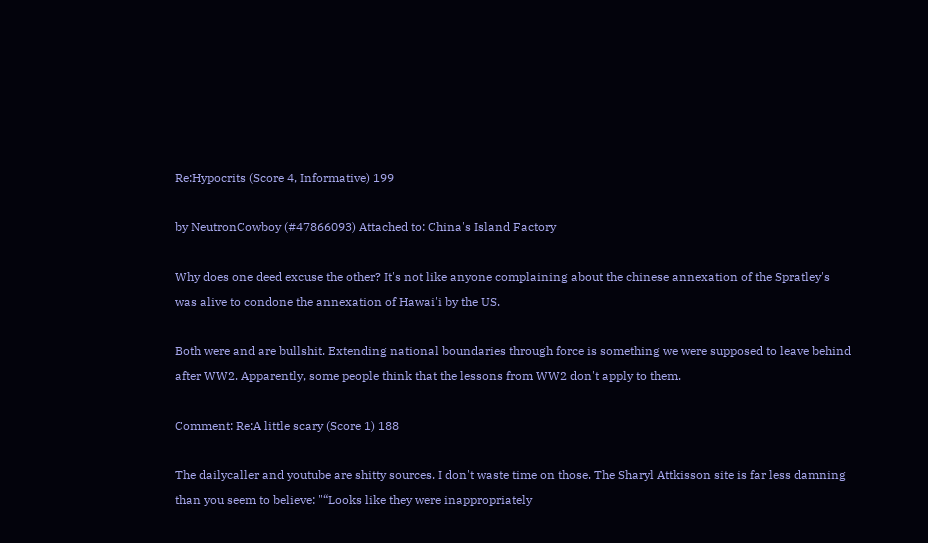Re:Hypocrits (Score 4, Informative) 199

by NeutronCowboy (#47866093) Attached to: China's Island Factory

Why does one deed excuse the other? It's not like anyone complaining about the chinese annexation of the Spratley's was alive to condone the annexation of Hawai'i by the US.

Both were and are bullshit. Extending national boundaries through force is something we were supposed to leave behind after WW2. Apparently, some people think that the lessons from WW2 don't apply to them.

Comment: Re:A little scary (Score 1) 188

The dailycaller and youtube are shitty sources. I don't waste time on those. The Sharyl Attkisson site is far less damning than you seem to believe: "“Looks like they were inappropriately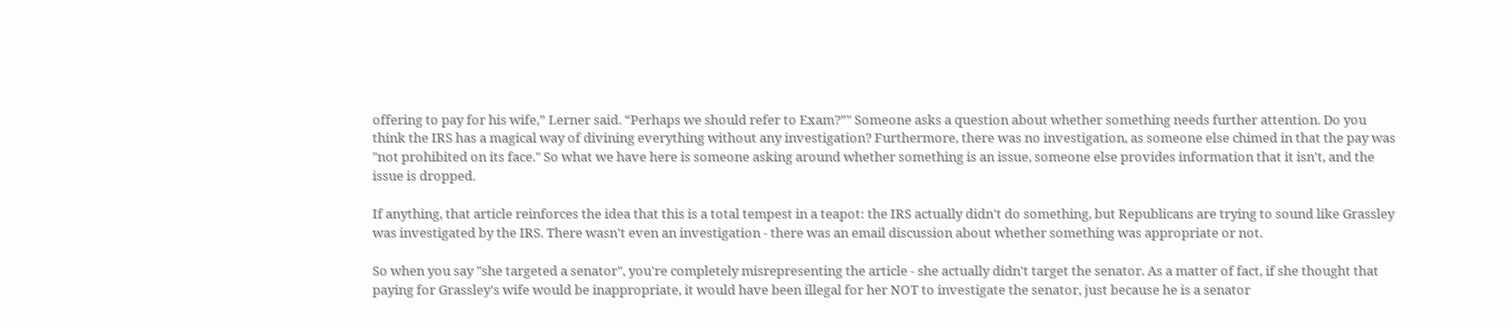offering to pay for his wife,” Lerner said. “Perhaps we should refer to Exam?”" Someone asks a question about whether something needs further attention. Do you think the IRS has a magical way of divining everything without any investigation? Furthermore, there was no investigation, as someone else chimed in that the pay was "not prohibited on its face." So what we have here is someone asking around whether something is an issue, someone else provides information that it isn't, and the issue is dropped.

If anything, that article reinforces the idea that this is a total tempest in a teapot: the IRS actually didn't do something, but Republicans are trying to sound like Grassley was investigated by the IRS. There wasn't even an investigation - there was an email discussion about whether something was appropriate or not.

So when you say "she targeted a senator", you're completely misrepresenting the article - she actually didn't target the senator. As a matter of fact, if she thought that paying for Grassley's wife would be inappropriate, it would have been illegal for her NOT to investigate the senator, just because he is a senator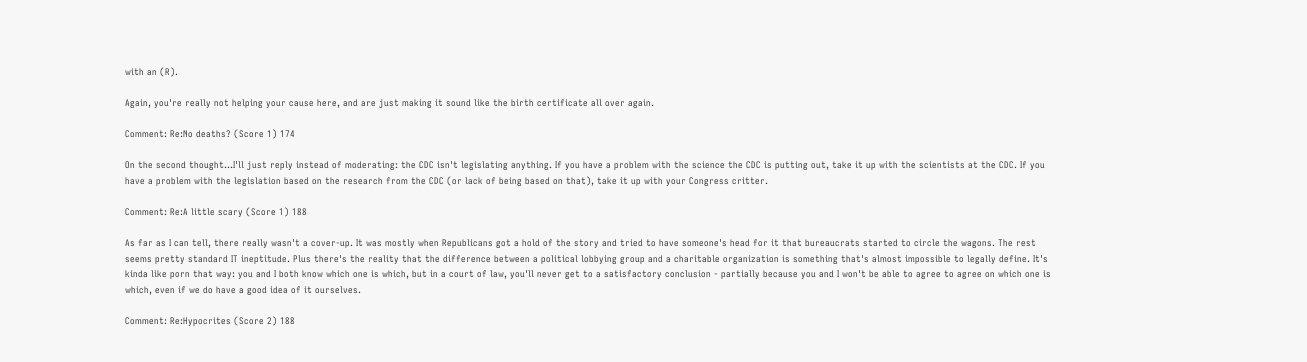with an (R).

Again, you're really not helping your cause here, and are just making it sound like the birth certificate all over again.

Comment: Re:No deaths? (Score 1) 174

On the second thought...I'll just reply instead of moderating: the CDC isn't legislating anything. If you have a problem with the science the CDC is putting out, take it up with the scientists at the CDC. If you have a problem with the legislation based on the research from the CDC (or lack of being based on that), take it up with your Congress critter.

Comment: Re:A little scary (Score 1) 188

As far as I can tell, there really wasn't a cover-up. It was mostly when Republicans got a hold of the story and tried to have someone's head for it that bureaucrats started to circle the wagons. The rest seems pretty standard IT ineptitude. Plus there's the reality that the difference between a political lobbying group and a charitable organization is something that's almost impossible to legally define. It's kinda like porn that way: you and I both know which one is which, but in a court of law, you'll never get to a satisfactory conclusion - partially because you and I won't be able to agree to agree on which one is which, even if we do have a good idea of it ourselves.

Comment: Re:Hypocrites (Score 2) 188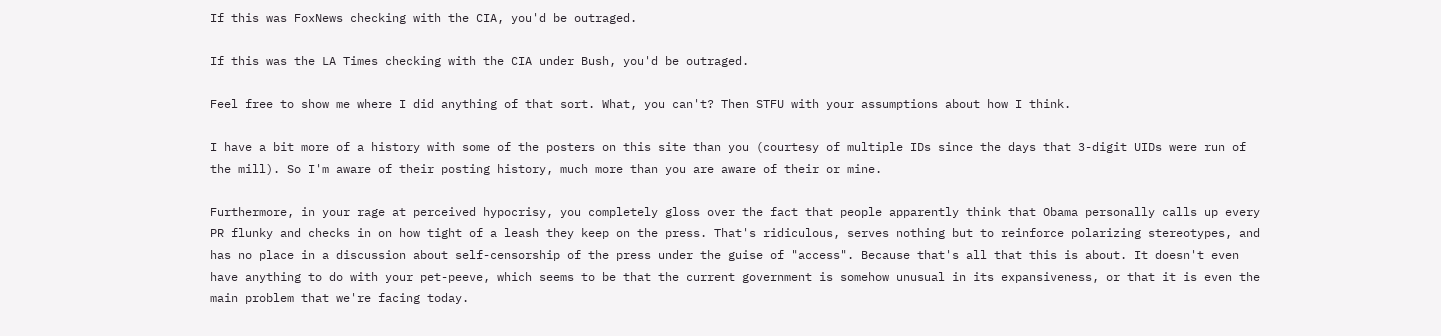If this was FoxNews checking with the CIA, you'd be outraged.

If this was the LA Times checking with the CIA under Bush, you'd be outraged.

Feel free to show me where I did anything of that sort. What, you can't? Then STFU with your assumptions about how I think.

I have a bit more of a history with some of the posters on this site than you (courtesy of multiple IDs since the days that 3-digit UIDs were run of the mill). So I'm aware of their posting history, much more than you are aware of their or mine.

Furthermore, in your rage at perceived hypocrisy, you completely gloss over the fact that people apparently think that Obama personally calls up every PR flunky and checks in on how tight of a leash they keep on the press. That's ridiculous, serves nothing but to reinforce polarizing stereotypes, and has no place in a discussion about self-censorship of the press under the guise of "access". Because that's all that this is about. It doesn't even have anything to do with your pet-peeve, which seems to be that the current government is somehow unusual in its expansiveness, or that it is even the main problem that we're facing today.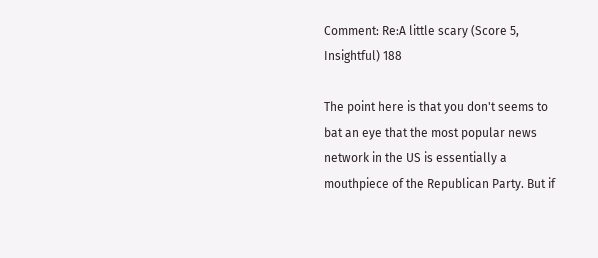Comment: Re:A little scary (Score 5, Insightful) 188

The point here is that you don't seems to bat an eye that the most popular news network in the US is essentially a mouthpiece of the Republican Party. But if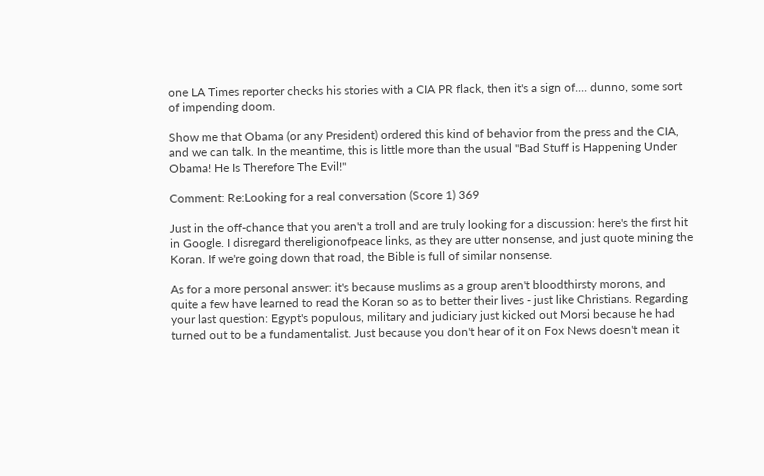one LA Times reporter checks his stories with a CIA PR flack, then it's a sign of.... dunno, some sort of impending doom.

Show me that Obama (or any President) ordered this kind of behavior from the press and the CIA, and we can talk. In the meantime, this is little more than the usual "Bad Stuff is Happening Under Obama! He Is Therefore The Evil!"

Comment: Re:Looking for a real conversation (Score 1) 369

Just in the off-chance that you aren't a troll and are truly looking for a discussion: here's the first hit in Google. I disregard thereligionofpeace links, as they are utter nonsense, and just quote mining the Koran. If we're going down that road, the Bible is full of similar nonsense.

As for a more personal answer: it's because muslims as a group aren't bloodthirsty morons, and quite a few have learned to read the Koran so as to better their lives - just like Christians. Regarding your last question: Egypt's populous, military and judiciary just kicked out Morsi because he had turned out to be a fundamentalist. Just because you don't hear of it on Fox News doesn't mean it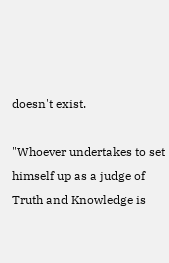doesn't exist.

"Whoever undertakes to set himself up as a judge of Truth and Knowledge is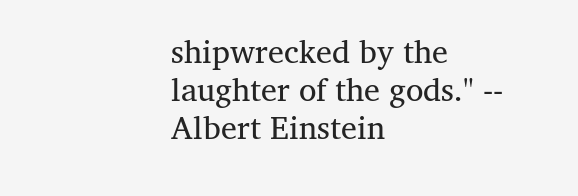shipwrecked by the laughter of the gods." -- Albert Einstein